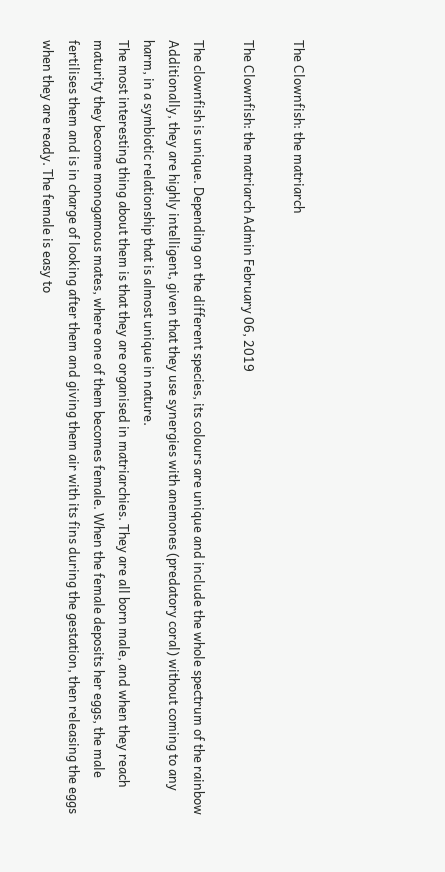The Clownfish: the matriarch

The Clownfish: the matriarch Admin February 06, 2019

The clownfish is unique. Depending on the different species, its colours are unique and include the whole spectrum of the rainbow Additionally, they are highly intelligent, given that they use synergies with anemones (predatory coral) without coming to any harm, in a symbiotic relationship that is almost unique in nature.
The most interesting thing about them is that they are organised in matriarchies. They are all born male, and when they reach maturity they become monogamous mates, where one of them becomes female. When the female deposits her eggs, the male fertilises them and is in charge of looking after them and giving them air with its fins during the gestation, then releasing the eggs when they are ready. The female is easy to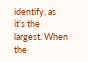identify, as it’s the largest. When the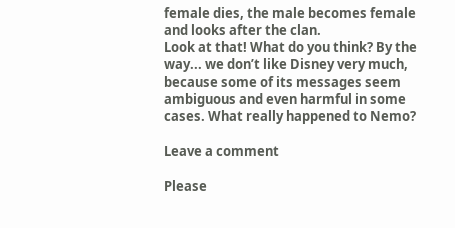female dies, the male becomes female and looks after the clan.
Look at that! What do you think? By the way... we don’t like Disney very much, because some of its messages seem ambiguous and even harmful in some cases. What really happened to Nemo?

Leave a comment

Please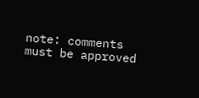note: comments must be approved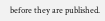before they are published.